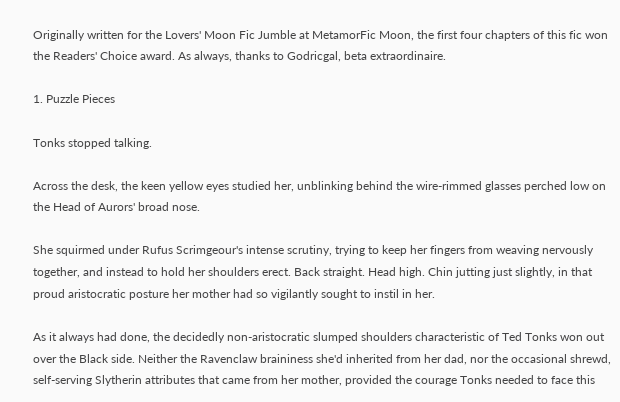Originally written for the Lovers' Moon Fic Jumble at MetamorFic Moon, the first four chapters of this fic won the Readers' Choice award. As always, thanks to Godricgal, beta extraordinaire.

1. Puzzle Pieces

Tonks stopped talking.

Across the desk, the keen yellow eyes studied her, unblinking behind the wire-rimmed glasses perched low on the Head of Aurors' broad nose.

She squirmed under Rufus Scrimgeour's intense scrutiny, trying to keep her fingers from weaving nervously together, and instead to hold her shoulders erect. Back straight. Head high. Chin jutting just slightly, in that proud aristocratic posture her mother had so vigilantly sought to instil in her.

As it always had done, the decidedly non-aristocratic slumped shoulders characteristic of Ted Tonks won out over the Black side. Neither the Ravenclaw braininess she'd inherited from her dad, nor the occasional shrewd, self-serving Slytherin attributes that came from her mother, provided the courage Tonks needed to face this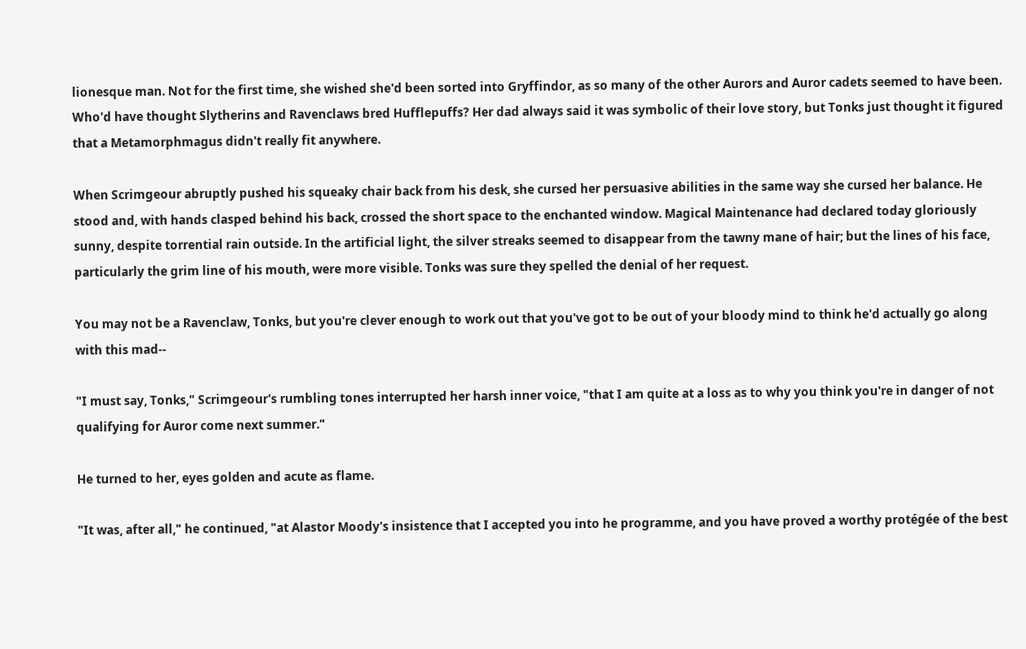lionesque man. Not for the first time, she wished she'd been sorted into Gryffindor, as so many of the other Aurors and Auror cadets seemed to have been. Who'd have thought Slytherins and Ravenclaws bred Hufflepuffs? Her dad always said it was symbolic of their love story, but Tonks just thought it figured that a Metamorphmagus didn't really fit anywhere.

When Scrimgeour abruptly pushed his squeaky chair back from his desk, she cursed her persuasive abilities in the same way she cursed her balance. He stood and, with hands clasped behind his back, crossed the short space to the enchanted window. Magical Maintenance had declared today gloriously sunny, despite torrential rain outside. In the artificial light, the silver streaks seemed to disappear from the tawny mane of hair; but the lines of his face, particularly the grim line of his mouth, were more visible. Tonks was sure they spelled the denial of her request.

You may not be a Ravenclaw, Tonks, but you're clever enough to work out that you've got to be out of your bloody mind to think he'd actually go along with this mad--

"I must say, Tonks," Scrimgeour's rumbling tones interrupted her harsh inner voice, "that I am quite at a loss as to why you think you're in danger of not qualifying for Auror come next summer."

He turned to her, eyes golden and acute as flame.

"It was, after all," he continued, "at Alastor Moody's insistence that I accepted you into he programme, and you have proved a worthy protégée of the best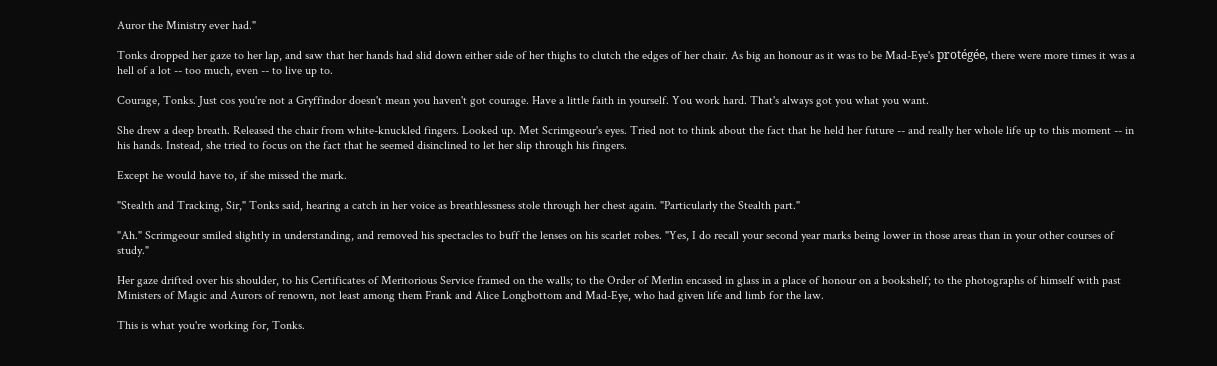Auror the Ministry ever had."

Tonks dropped her gaze to her lap, and saw that her hands had slid down either side of her thighs to clutch the edges of her chair. As big an honour as it was to be Mad-Eye's protégée, there were more times it was a hell of a lot -- too much, even -- to live up to.

Courage, Tonks. Just cos you're not a Gryffindor doesn't mean you haven't got courage. Have a little faith in yourself. You work hard. That's always got you what you want.

She drew a deep breath. Released the chair from white-knuckled fingers. Looked up. Met Scrimgeour's eyes. Tried not to think about the fact that he held her future -- and really her whole life up to this moment -- in his hands. Instead, she tried to focus on the fact that he seemed disinclined to let her slip through his fingers.

Except he would have to, if she missed the mark.

"Stealth and Tracking, Sir," Tonks said, hearing a catch in her voice as breathlessness stole through her chest again. "Particularly the Stealth part."

"Ah." Scrimgeour smiled slightly in understanding, and removed his spectacles to buff the lenses on his scarlet robes. "Yes, I do recall your second year marks being lower in those areas than in your other courses of study."

Her gaze drifted over his shoulder, to his Certificates of Meritorious Service framed on the walls; to the Order of Merlin encased in glass in a place of honour on a bookshelf; to the photographs of himself with past Ministers of Magic and Aurors of renown, not least among them Frank and Alice Longbottom and Mad-Eye, who had given life and limb for the law.

This is what you're working for, Tonks.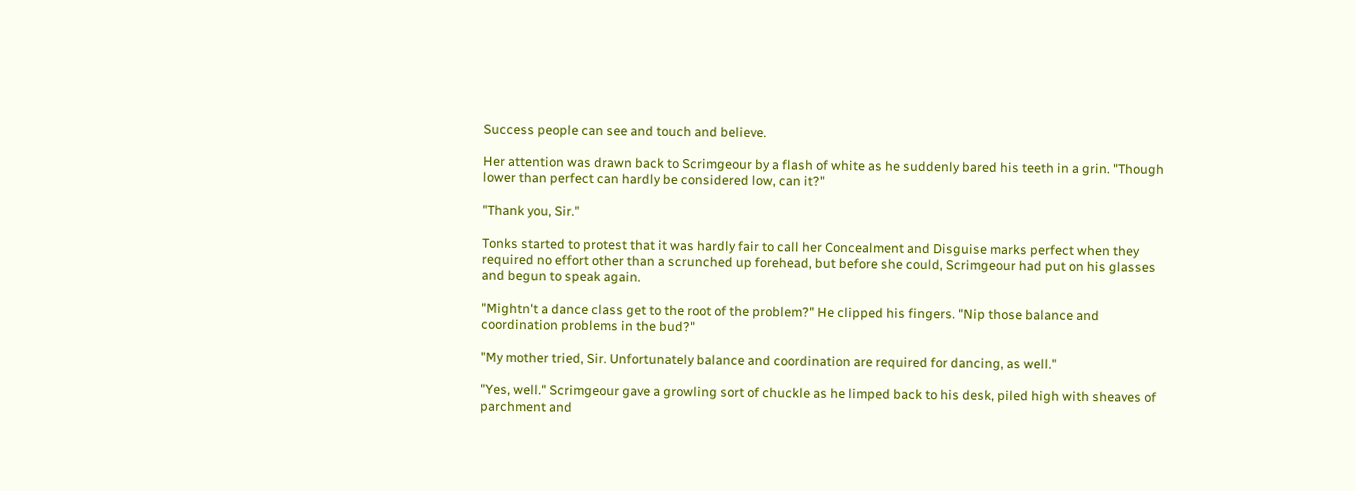Success people can see and touch and believe.

Her attention was drawn back to Scrimgeour by a flash of white as he suddenly bared his teeth in a grin. "Though lower than perfect can hardly be considered low, can it?"

"Thank you, Sir."

Tonks started to protest that it was hardly fair to call her Concealment and Disguise marks perfect when they required no effort other than a scrunched up forehead, but before she could, Scrimgeour had put on his glasses and begun to speak again.

"Mightn't a dance class get to the root of the problem?" He clipped his fingers. "Nip those balance and coordination problems in the bud?"

"My mother tried, Sir. Unfortunately balance and coordination are required for dancing, as well."

"Yes, well." Scrimgeour gave a growling sort of chuckle as he limped back to his desk, piled high with sheaves of parchment and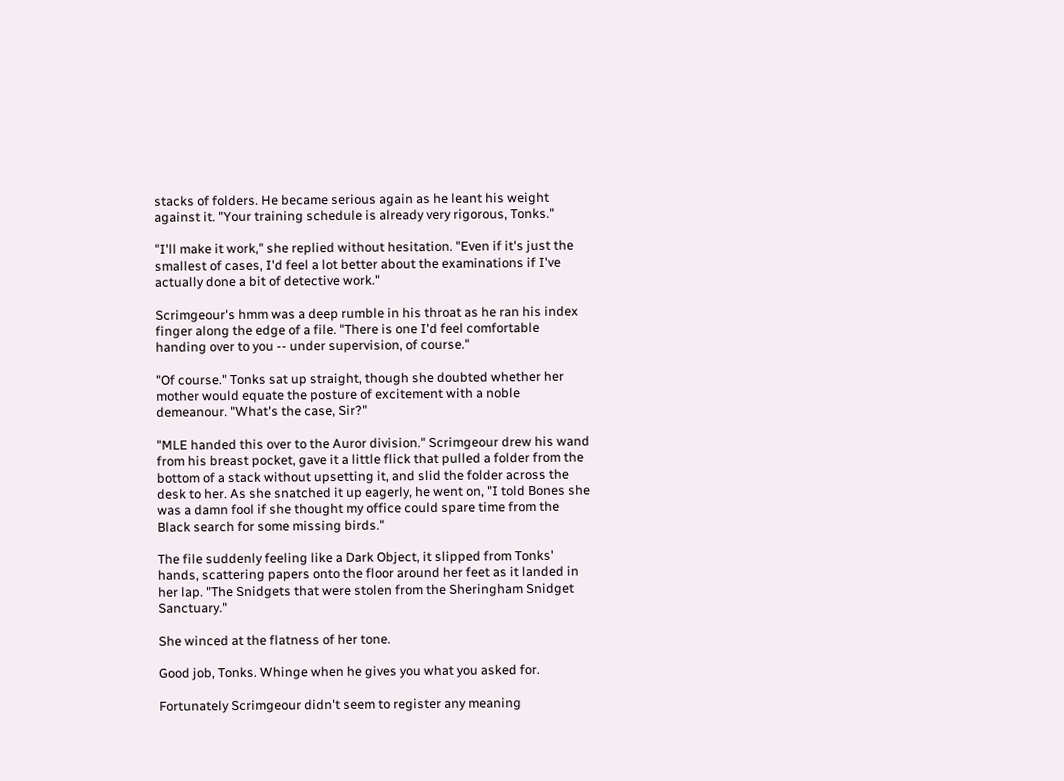stacks of folders. He became serious again as he leant his weight against it. "Your training schedule is already very rigorous, Tonks."

"I'll make it work," she replied without hesitation. "Even if it's just the smallest of cases, I'd feel a lot better about the examinations if I've actually done a bit of detective work."

Scrimgeour's hmm was a deep rumble in his throat as he ran his index finger along the edge of a file. "There is one I'd feel comfortable handing over to you -- under supervision, of course."

"Of course." Tonks sat up straight, though she doubted whether her mother would equate the posture of excitement with a noble demeanour. "What's the case, Sir?"

"MLE handed this over to the Auror division." Scrimgeour drew his wand from his breast pocket, gave it a little flick that pulled a folder from the bottom of a stack without upsetting it, and slid the folder across the desk to her. As she snatched it up eagerly, he went on, "I told Bones she was a damn fool if she thought my office could spare time from the Black search for some missing birds."

The file suddenly feeling like a Dark Object, it slipped from Tonks' hands, scattering papers onto the floor around her feet as it landed in her lap. "The Snidgets that were stolen from the Sheringham Snidget Sanctuary."

She winced at the flatness of her tone.

Good job, Tonks. Whinge when he gives you what you asked for.

Fortunately Scrimgeour didn't seem to register any meaning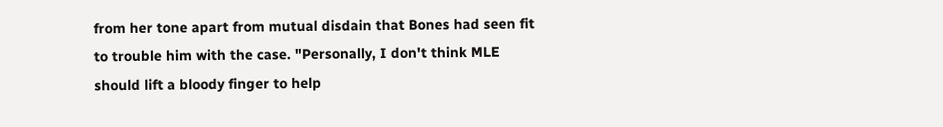from her tone apart from mutual disdain that Bones had seen fit to trouble him with the case. "Personally, I don't think MLE should lift a bloody finger to help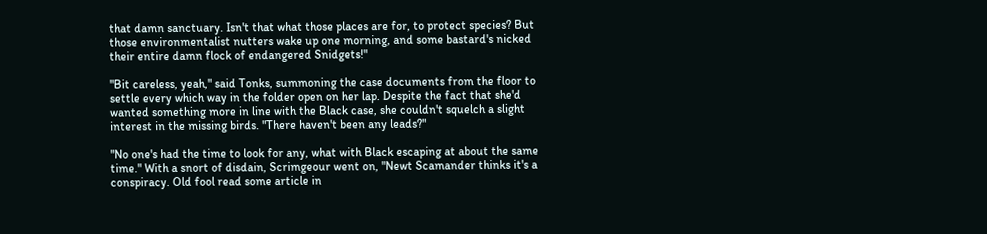that damn sanctuary. Isn't that what those places are for, to protect species? But those environmentalist nutters wake up one morning, and some bastard's nicked their entire damn flock of endangered Snidgets!"

"Bit careless, yeah," said Tonks, summoning the case documents from the floor to settle every which way in the folder open on her lap. Despite the fact that she'd wanted something more in line with the Black case, she couldn't squelch a slight interest in the missing birds. "There haven't been any leads?"

"No one's had the time to look for any, what with Black escaping at about the same time." With a snort of disdain, Scrimgeour went on, "Newt Scamander thinks it's a conspiracy. Old fool read some article in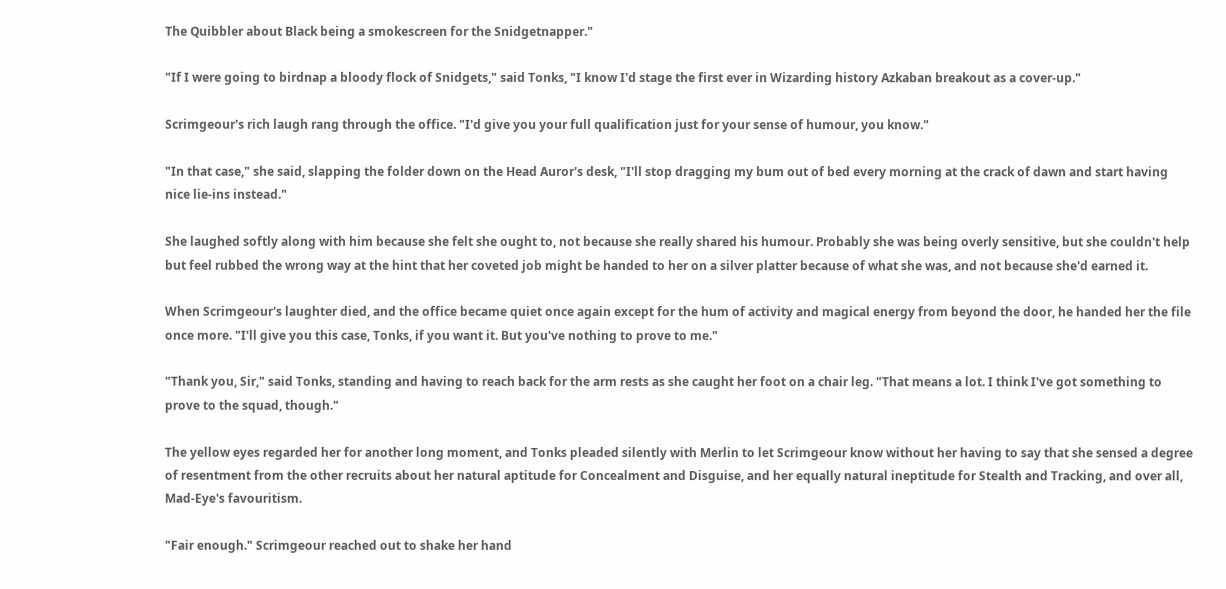The Quibbler about Black being a smokescreen for the Snidgetnapper."

"If I were going to birdnap a bloody flock of Snidgets," said Tonks, "I know I'd stage the first ever in Wizarding history Azkaban breakout as a cover-up."

Scrimgeour's rich laugh rang through the office. "I'd give you your full qualification just for your sense of humour, you know."

"In that case," she said, slapping the folder down on the Head Auror's desk, "I'll stop dragging my bum out of bed every morning at the crack of dawn and start having nice lie-ins instead."

She laughed softly along with him because she felt she ought to, not because she really shared his humour. Probably she was being overly sensitive, but she couldn't help but feel rubbed the wrong way at the hint that her coveted job might be handed to her on a silver platter because of what she was, and not because she'd earned it.

When Scrimgeour's laughter died, and the office became quiet once again except for the hum of activity and magical energy from beyond the door, he handed her the file once more. "I'll give you this case, Tonks, if you want it. But you've nothing to prove to me."

"Thank you, Sir," said Tonks, standing and having to reach back for the arm rests as she caught her foot on a chair leg. "That means a lot. I think I've got something to prove to the squad, though."

The yellow eyes regarded her for another long moment, and Tonks pleaded silently with Merlin to let Scrimgeour know without her having to say that she sensed a degree of resentment from the other recruits about her natural aptitude for Concealment and Disguise, and her equally natural ineptitude for Stealth and Tracking, and over all, Mad-Eye's favouritism.

"Fair enough." Scrimgeour reached out to shake her hand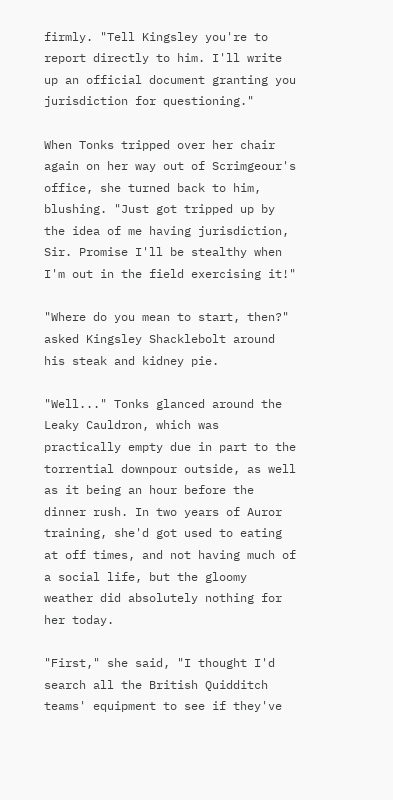firmly. "Tell Kingsley you're to report directly to him. I'll write up an official document granting you jurisdiction for questioning."

When Tonks tripped over her chair again on her way out of Scrimgeour's office, she turned back to him, blushing. "Just got tripped up by the idea of me having jurisdiction, Sir. Promise I'll be stealthy when I'm out in the field exercising it!"

"Where do you mean to start, then?" asked Kingsley Shacklebolt around his steak and kidney pie.

"Well..." Tonks glanced around the Leaky Cauldron, which was practically empty due in part to the torrential downpour outside, as well as it being an hour before the dinner rush. In two years of Auror training, she'd got used to eating at off times, and not having much of a social life, but the gloomy weather did absolutely nothing for her today.

"First," she said, "I thought I'd search all the British Quidditch teams' equipment to see if they've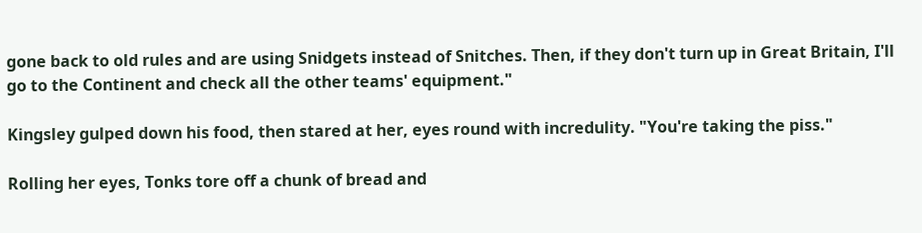gone back to old rules and are using Snidgets instead of Snitches. Then, if they don't turn up in Great Britain, I'll go to the Continent and check all the other teams' equipment."

Kingsley gulped down his food, then stared at her, eyes round with incredulity. "You're taking the piss."

Rolling her eyes, Tonks tore off a chunk of bread and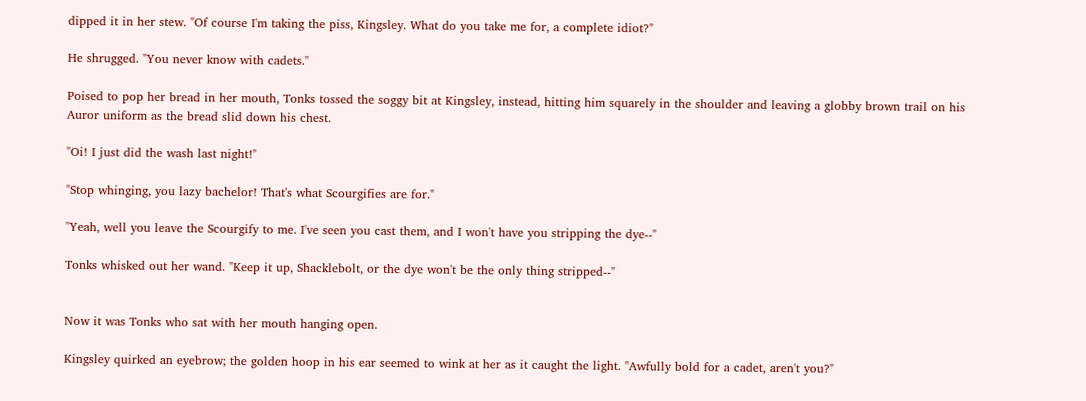dipped it in her stew. "Of course I'm taking the piss, Kingsley. What do you take me for, a complete idiot?"

He shrugged. "You never know with cadets."

Poised to pop her bread in her mouth, Tonks tossed the soggy bit at Kingsley, instead, hitting him squarely in the shoulder and leaving a globby brown trail on his Auror uniform as the bread slid down his chest.

"Oi! I just did the wash last night!"

"Stop whinging, you lazy bachelor! That's what Scourgifies are for."

"Yeah, well you leave the Scourgify to me. I've seen you cast them, and I won't have you stripping the dye--"

Tonks whisked out her wand. "Keep it up, Shacklebolt, or the dye won't be the only thing stripped--"


Now it was Tonks who sat with her mouth hanging open.

Kingsley quirked an eyebrow; the golden hoop in his ear seemed to wink at her as it caught the light. "Awfully bold for a cadet, aren't you?"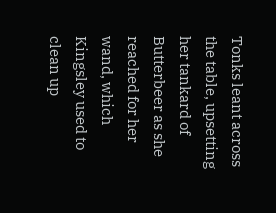Tonks leant across the table, upsetting her tankard of Butterbeer as she reached for her wand, which Kingsley used to clean up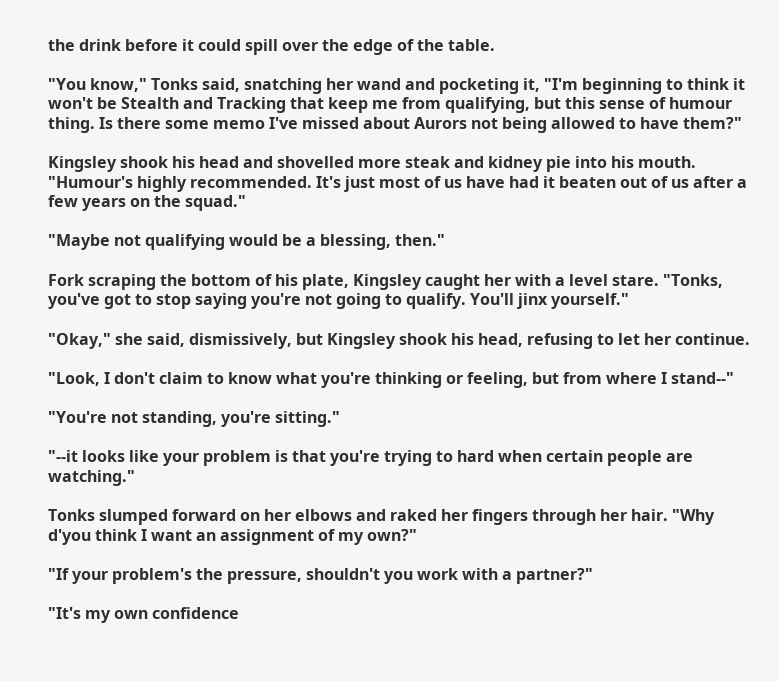the drink before it could spill over the edge of the table.

"You know," Tonks said, snatching her wand and pocketing it, "I'm beginning to think it won't be Stealth and Tracking that keep me from qualifying, but this sense of humour thing. Is there some memo I've missed about Aurors not being allowed to have them?"

Kingsley shook his head and shovelled more steak and kidney pie into his mouth. "Humour's highly recommended. It's just most of us have had it beaten out of us after a few years on the squad."

"Maybe not qualifying would be a blessing, then."

Fork scraping the bottom of his plate, Kingsley caught her with a level stare. "Tonks, you've got to stop saying you're not going to qualify. You'll jinx yourself."

"Okay," she said, dismissively, but Kingsley shook his head, refusing to let her continue.

"Look, I don't claim to know what you're thinking or feeling, but from where I stand--"

"You're not standing, you're sitting."

"--it looks like your problem is that you're trying to hard when certain people are watching."

Tonks slumped forward on her elbows and raked her fingers through her hair. "Why d'you think I want an assignment of my own?"

"If your problem's the pressure, shouldn't you work with a partner?"

"It's my own confidence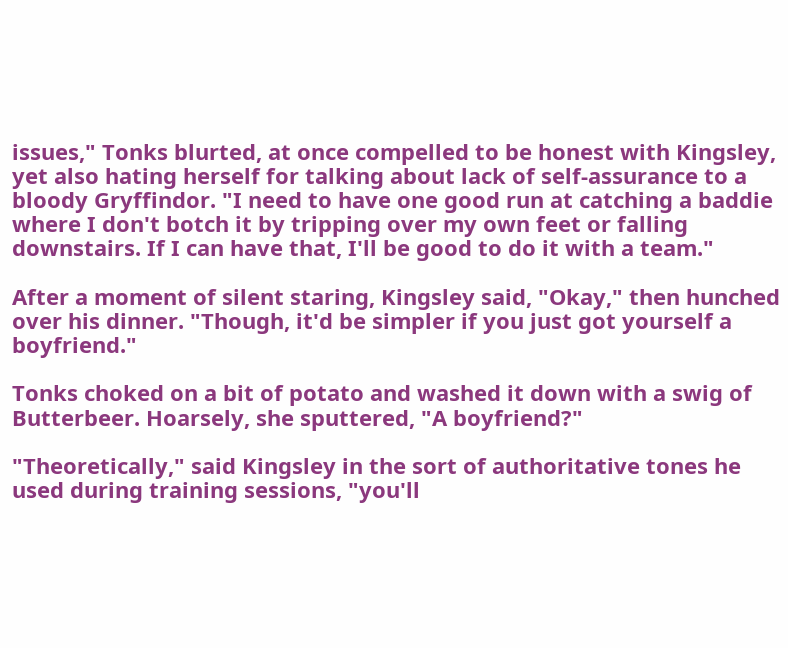issues," Tonks blurted, at once compelled to be honest with Kingsley, yet also hating herself for talking about lack of self-assurance to a bloody Gryffindor. "I need to have one good run at catching a baddie where I don't botch it by tripping over my own feet or falling downstairs. If I can have that, I'll be good to do it with a team."

After a moment of silent staring, Kingsley said, "Okay," then hunched over his dinner. "Though, it'd be simpler if you just got yourself a boyfriend."

Tonks choked on a bit of potato and washed it down with a swig of Butterbeer. Hoarsely, she sputtered, "A boyfriend?"

"Theoretically," said Kingsley in the sort of authoritative tones he used during training sessions, "you'll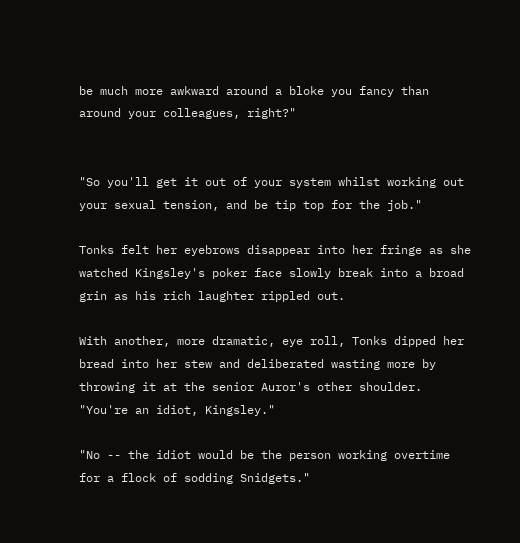be much more awkward around a bloke you fancy than around your colleagues, right?"


"So you'll get it out of your system whilst working out your sexual tension, and be tip top for the job."

Tonks felt her eyebrows disappear into her fringe as she watched Kingsley's poker face slowly break into a broad grin as his rich laughter rippled out.

With another, more dramatic, eye roll, Tonks dipped her bread into her stew and deliberated wasting more by throwing it at the senior Auror's other shoulder. "You're an idiot, Kingsley."

"No -- the idiot would be the person working overtime for a flock of sodding Snidgets."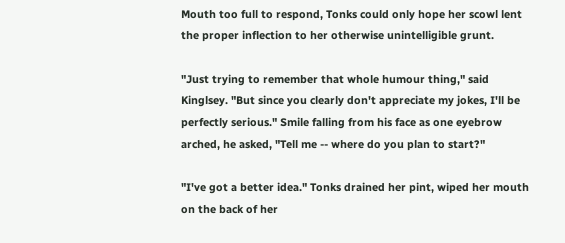Mouth too full to respond, Tonks could only hope her scowl lent the proper inflection to her otherwise unintelligible grunt.

"Just trying to remember that whole humour thing," said Kinglsey. "But since you clearly don't appreciate my jokes, I'll be perfectly serious." Smile falling from his face as one eyebrow arched, he asked, "Tell me -- where do you plan to start?"

"I've got a better idea." Tonks drained her pint, wiped her mouth on the back of her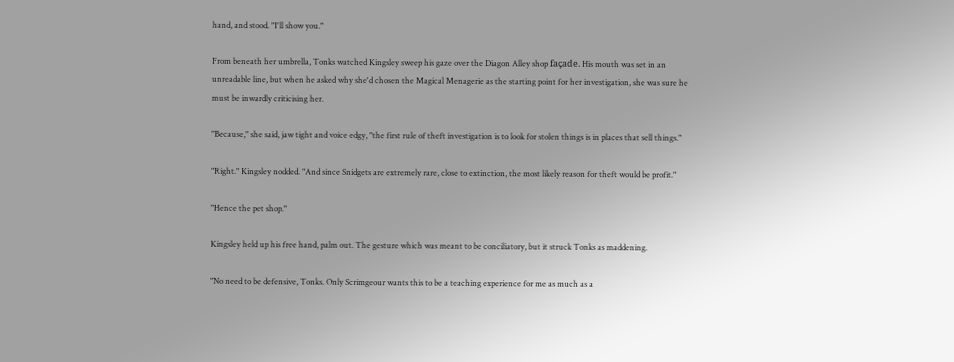hand, and stood. "I'll show you."

From beneath her umbrella, Tonks watched Kingsley sweep his gaze over the Diagon Alley shop façade. His mouth was set in an unreadable line, but when he asked why she'd chosen the Magical Menagerie as the starting point for her investigation, she was sure he must be inwardly criticising her.

"Because," she said, jaw tight and voice edgy, "the first rule of theft investigation is to look for stolen things is in places that sell things."

"Right." Kingsley nodded. "And since Snidgets are extremely rare, close to extinction, the most likely reason for theft would be profit."

"Hence the pet shop."

Kingsley held up his free hand, palm out. The gesture which was meant to be conciliatory, but it struck Tonks as maddening.

"No need to be defensive, Tonks. Only Scrimgeour wants this to be a teaching experience for me as much as a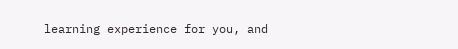learning experience for you, and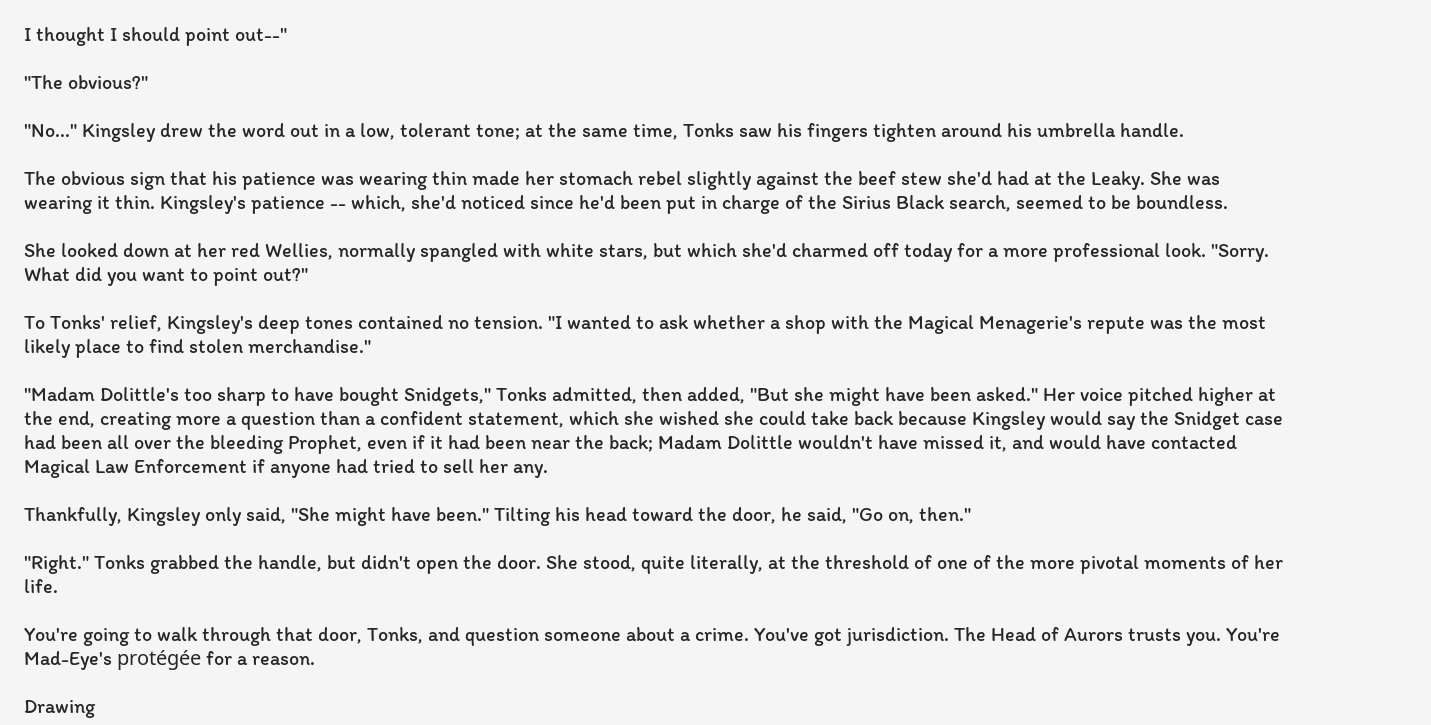I thought I should point out--"

"The obvious?"

"No..." Kingsley drew the word out in a low, tolerant tone; at the same time, Tonks saw his fingers tighten around his umbrella handle.

The obvious sign that his patience was wearing thin made her stomach rebel slightly against the beef stew she'd had at the Leaky. She was wearing it thin. Kingsley's patience -- which, she'd noticed since he'd been put in charge of the Sirius Black search, seemed to be boundless.

She looked down at her red Wellies, normally spangled with white stars, but which she'd charmed off today for a more professional look. "Sorry. What did you want to point out?"

To Tonks' relief, Kingsley's deep tones contained no tension. "I wanted to ask whether a shop with the Magical Menagerie's repute was the most likely place to find stolen merchandise."

"Madam Dolittle's too sharp to have bought Snidgets," Tonks admitted, then added, "But she might have been asked." Her voice pitched higher at the end, creating more a question than a confident statement, which she wished she could take back because Kingsley would say the Snidget case had been all over the bleeding Prophet, even if it had been near the back; Madam Dolittle wouldn't have missed it, and would have contacted Magical Law Enforcement if anyone had tried to sell her any.

Thankfully, Kingsley only said, "She might have been." Tilting his head toward the door, he said, "Go on, then."

"Right." Tonks grabbed the handle, but didn't open the door. She stood, quite literally, at the threshold of one of the more pivotal moments of her life.

You're going to walk through that door, Tonks, and question someone about a crime. You've got jurisdiction. The Head of Aurors trusts you. You're Mad-Eye's protégée for a reason.

Drawing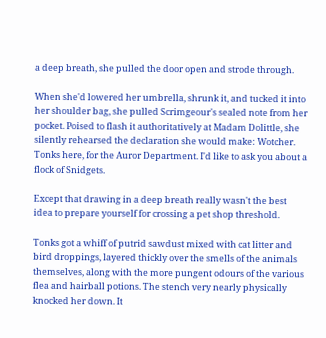a deep breath, she pulled the door open and strode through.

When she'd lowered her umbrella, shrunk it, and tucked it into her shoulder bag, she pulled Scrimgeour's sealed note from her pocket. Poised to flash it authoritatively at Madam Dolittle, she silently rehearsed the declaration she would make: Wotcher. Tonks here, for the Auror Department. I'd like to ask you about a flock of Snidgets.

Except that drawing in a deep breath really wasn't the best idea to prepare yourself for crossing a pet shop threshold.

Tonks got a whiff of putrid sawdust mixed with cat litter and bird droppings, layered thickly over the smells of the animals themselves, along with the more pungent odours of the various flea and hairball potions. The stench very nearly physically knocked her down. It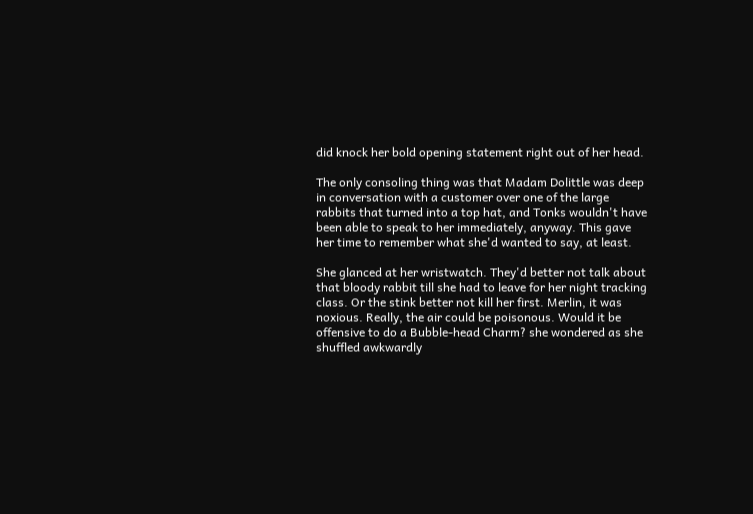did knock her bold opening statement right out of her head.

The only consoling thing was that Madam Dolittle was deep in conversation with a customer over one of the large rabbits that turned into a top hat, and Tonks wouldn't have been able to speak to her immediately, anyway. This gave her time to remember what she'd wanted to say, at least.

She glanced at her wristwatch. They'd better not talk about that bloody rabbit till she had to leave for her night tracking class. Or the stink better not kill her first. Merlin, it was noxious. Really, the air could be poisonous. Would it be offensive to do a Bubble-head Charm? she wondered as she shuffled awkwardly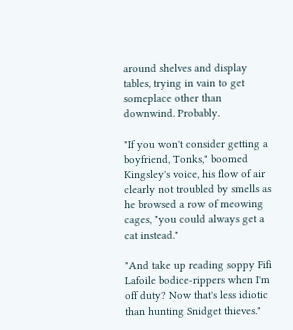around shelves and display tables, trying in vain to get someplace other than downwind. Probably.

"If you won't consider getting a boyfriend, Tonks," boomed Kingsley's voice, his flow of air clearly not troubled by smells as he browsed a row of meowing cages, "you could always get a cat instead."

"And take up reading soppy Fifi Lafoile bodice-rippers when I'm off duty? Now that's less idiotic than hunting Snidget thieves."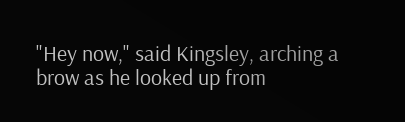"Hey now," said Kingsley, arching a brow as he looked up from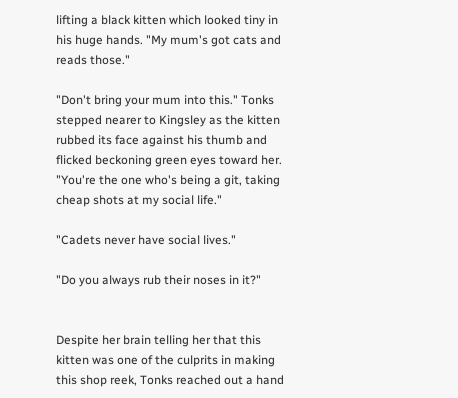lifting a black kitten which looked tiny in his huge hands. "My mum's got cats and reads those."

"Don't bring your mum into this." Tonks stepped nearer to Kingsley as the kitten rubbed its face against his thumb and flicked beckoning green eyes toward her. "You're the one who's being a git, taking cheap shots at my social life."

"Cadets never have social lives."

"Do you always rub their noses in it?"


Despite her brain telling her that this kitten was one of the culprits in making this shop reek, Tonks reached out a hand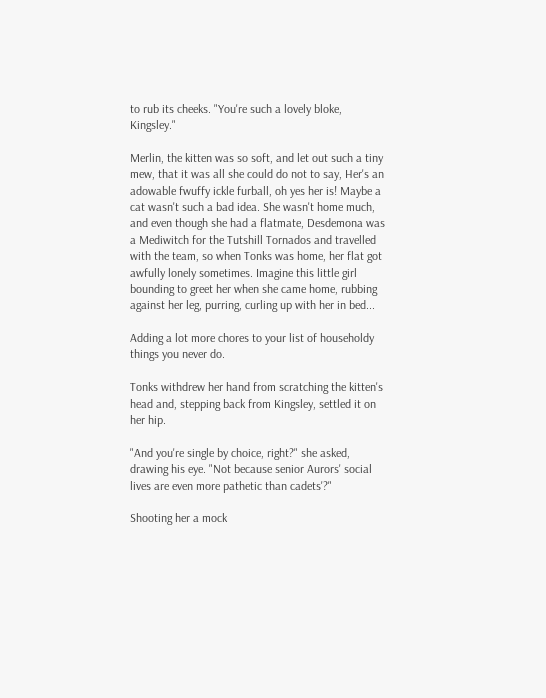to rub its cheeks. "You're such a lovely bloke, Kingsley."

Merlin, the kitten was so soft, and let out such a tiny mew, that it was all she could do not to say, Her's an adowable fwuffy ickle furball, oh yes her is! Maybe a cat wasn't such a bad idea. She wasn't home much, and even though she had a flatmate, Desdemona was a Mediwitch for the Tutshill Tornados and travelled with the team, so when Tonks was home, her flat got awfully lonely sometimes. Imagine this little girl bounding to greet her when she came home, rubbing against her leg, purring, curling up with her in bed...

Adding a lot more chores to your list of householdy things you never do.

Tonks withdrew her hand from scratching the kitten's head and, stepping back from Kingsley, settled it on her hip.

"And you're single by choice, right?" she asked, drawing his eye. "Not because senior Aurors' social lives are even more pathetic than cadets'?"

Shooting her a mock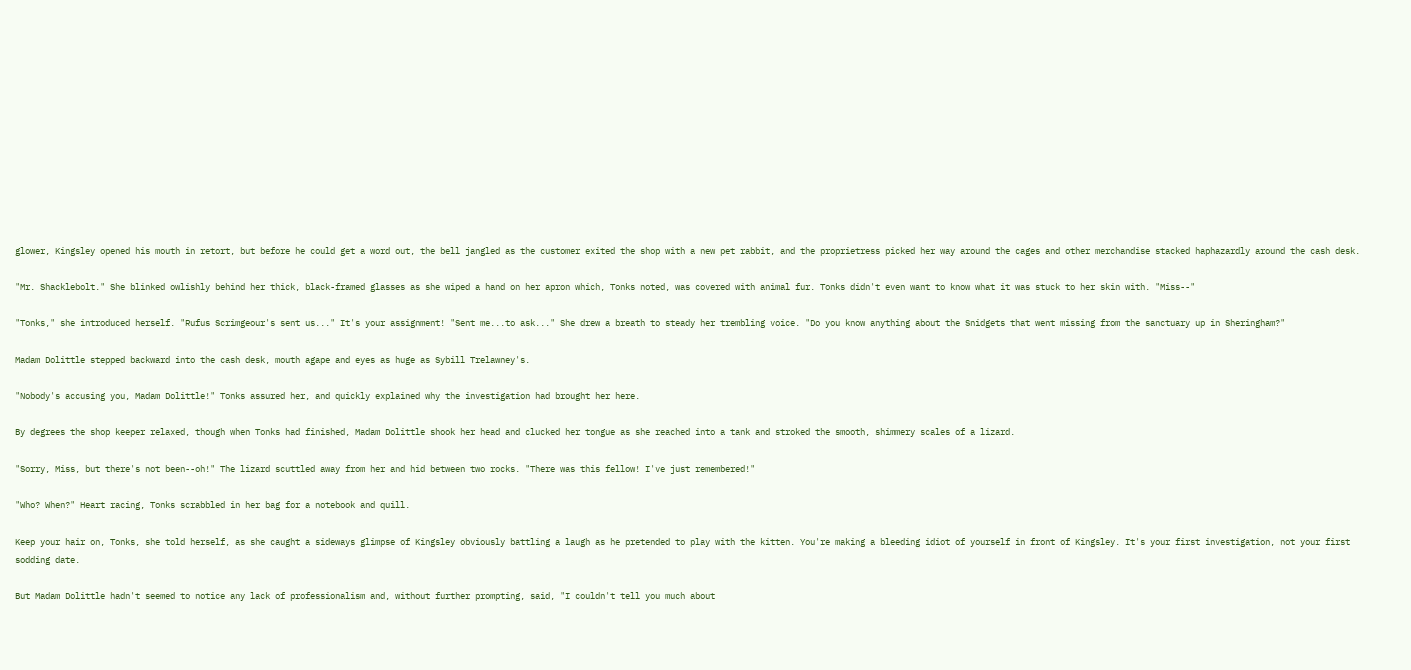glower, Kingsley opened his mouth in retort, but before he could get a word out, the bell jangled as the customer exited the shop with a new pet rabbit, and the proprietress picked her way around the cages and other merchandise stacked haphazardly around the cash desk.

"Mr. Shacklebolt." She blinked owlishly behind her thick, black-framed glasses as she wiped a hand on her apron which, Tonks noted, was covered with animal fur. Tonks didn't even want to know what it was stuck to her skin with. "Miss--"

"Tonks," she introduced herself. "Rufus Scrimgeour's sent us..." It's your assignment! "Sent me...to ask..." She drew a breath to steady her trembling voice. "Do you know anything about the Snidgets that went missing from the sanctuary up in Sheringham?"

Madam Dolittle stepped backward into the cash desk, mouth agape and eyes as huge as Sybill Trelawney's.

"Nobody's accusing you, Madam Dolittle!" Tonks assured her, and quickly explained why the investigation had brought her here.

By degrees the shop keeper relaxed, though when Tonks had finished, Madam Dolittle shook her head and clucked her tongue as she reached into a tank and stroked the smooth, shimmery scales of a lizard.

"Sorry, Miss, but there's not been--oh!" The lizard scuttled away from her and hid between two rocks. "There was this fellow! I've just remembered!"

"Who? When?" Heart racing, Tonks scrabbled in her bag for a notebook and quill.

Keep your hair on, Tonks, she told herself, as she caught a sideways glimpse of Kingsley obviously battling a laugh as he pretended to play with the kitten. You're making a bleeding idiot of yourself in front of Kingsley. It's your first investigation, not your first sodding date.

But Madam Dolittle hadn't seemed to notice any lack of professionalism and, without further prompting, said, "I couldn't tell you much about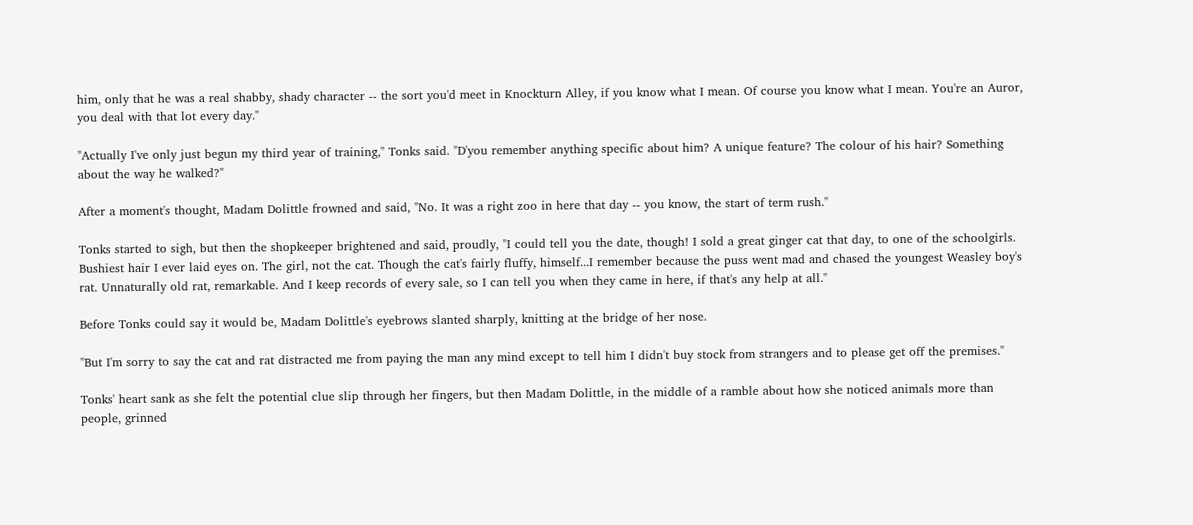him, only that he was a real shabby, shady character -- the sort you'd meet in Knockturn Alley, if you know what I mean. Of course you know what I mean. You're an Auror, you deal with that lot every day."

"Actually I've only just begun my third year of training," Tonks said. "D'you remember anything specific about him? A unique feature? The colour of his hair? Something about the way he walked?"

After a moment's thought, Madam Dolittle frowned and said, "No. It was a right zoo in here that day -- you know, the start of term rush."

Tonks started to sigh, but then the shopkeeper brightened and said, proudly, "I could tell you the date, though! I sold a great ginger cat that day, to one of the schoolgirls. Bushiest hair I ever laid eyes on. The girl, not the cat. Though the cat's fairly fluffy, himself...I remember because the puss went mad and chased the youngest Weasley boy's rat. Unnaturally old rat, remarkable. And I keep records of every sale, so I can tell you when they came in here, if that's any help at all."

Before Tonks could say it would be, Madam Dolittle's eyebrows slanted sharply, knitting at the bridge of her nose.

"But I'm sorry to say the cat and rat distracted me from paying the man any mind except to tell him I didn't buy stock from strangers and to please get off the premises."

Tonks' heart sank as she felt the potential clue slip through her fingers, but then Madam Dolittle, in the middle of a ramble about how she noticed animals more than people, grinned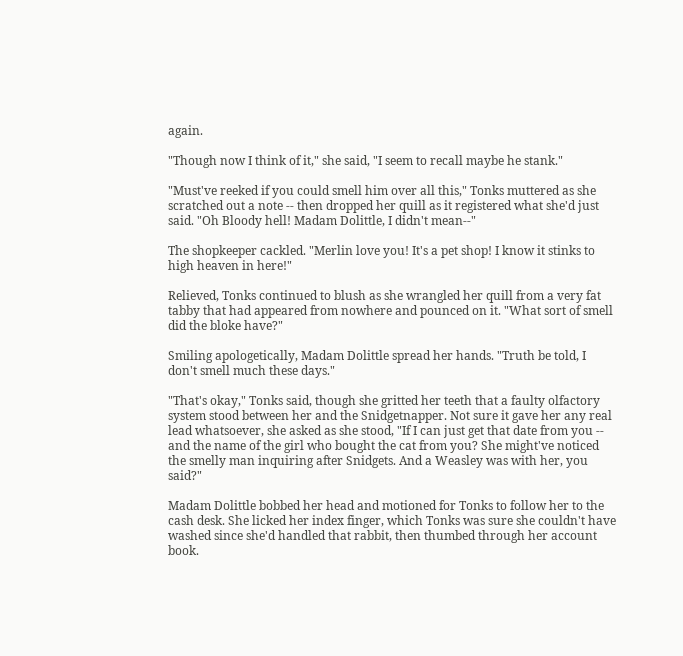again.

"Though now I think of it," she said, "I seem to recall maybe he stank."

"Must've reeked if you could smell him over all this," Tonks muttered as she scratched out a note -- then dropped her quill as it registered what she'd just said. "Oh Bloody hell! Madam Dolittle, I didn't mean--"

The shopkeeper cackled. "Merlin love you! It's a pet shop! I know it stinks to high heaven in here!"

Relieved, Tonks continued to blush as she wrangled her quill from a very fat tabby that had appeared from nowhere and pounced on it. "What sort of smell did the bloke have?"

Smiling apologetically, Madam Dolittle spread her hands. "Truth be told, I don't smell much these days."

"That's okay," Tonks said, though she gritted her teeth that a faulty olfactory system stood between her and the Snidgetnapper. Not sure it gave her any real lead whatsoever, she asked as she stood, "If I can just get that date from you -- and the name of the girl who bought the cat from you? She might've noticed the smelly man inquiring after Snidgets. And a Weasley was with her, you said?"

Madam Dolittle bobbed her head and motioned for Tonks to follow her to the cash desk. She licked her index finger, which Tonks was sure she couldn't have washed since she'd handled that rabbit, then thumbed through her account book.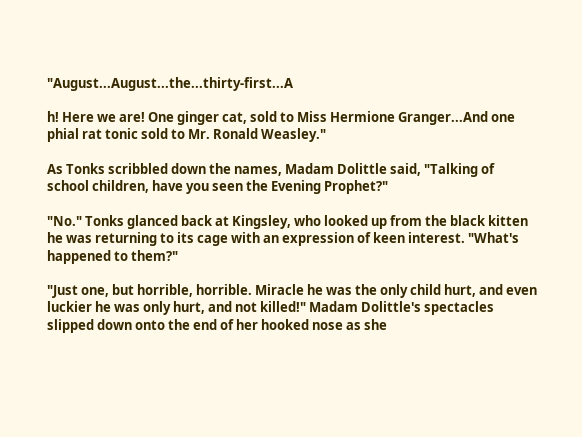"August...August...the...thirty-first...A

h! Here we are! One ginger cat, sold to Miss Hermione Granger...And one phial rat tonic sold to Mr. Ronald Weasley."

As Tonks scribbled down the names, Madam Dolittle said, "Talking of school children, have you seen the Evening Prophet?"

"No." Tonks glanced back at Kingsley, who looked up from the black kitten he was returning to its cage with an expression of keen interest. "What's happened to them?"

"Just one, but horrible, horrible. Miracle he was the only child hurt, and even luckier he was only hurt, and not killed!" Madam Dolittle's spectacles slipped down onto the end of her hooked nose as she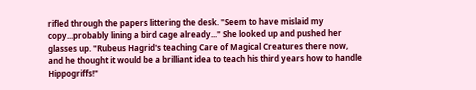rifled through the papers littering the desk. "Seem to have mislaid my copy...probably lining a bird cage already..." She looked up and pushed her glasses up. "Rubeus Hagrid's teaching Care of Magical Creatures there now, and he thought it would be a brilliant idea to teach his third years how to handle Hippogriffs!"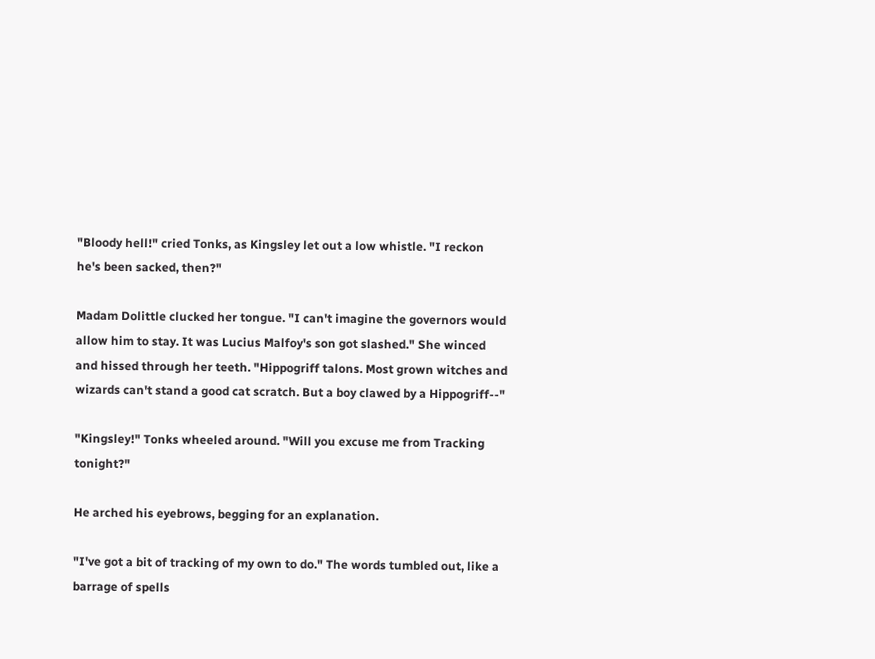"Bloody hell!" cried Tonks, as Kingsley let out a low whistle. "I reckon he's been sacked, then?"

Madam Dolittle clucked her tongue. "I can't imagine the governors would allow him to stay. It was Lucius Malfoy's son got slashed." She winced and hissed through her teeth. "Hippogriff talons. Most grown witches and wizards can't stand a good cat scratch. But a boy clawed by a Hippogriff--"

"Kingsley!" Tonks wheeled around. "Will you excuse me from Tracking tonight?"

He arched his eyebrows, begging for an explanation.

"I've got a bit of tracking of my own to do." The words tumbled out, like a barrage of spells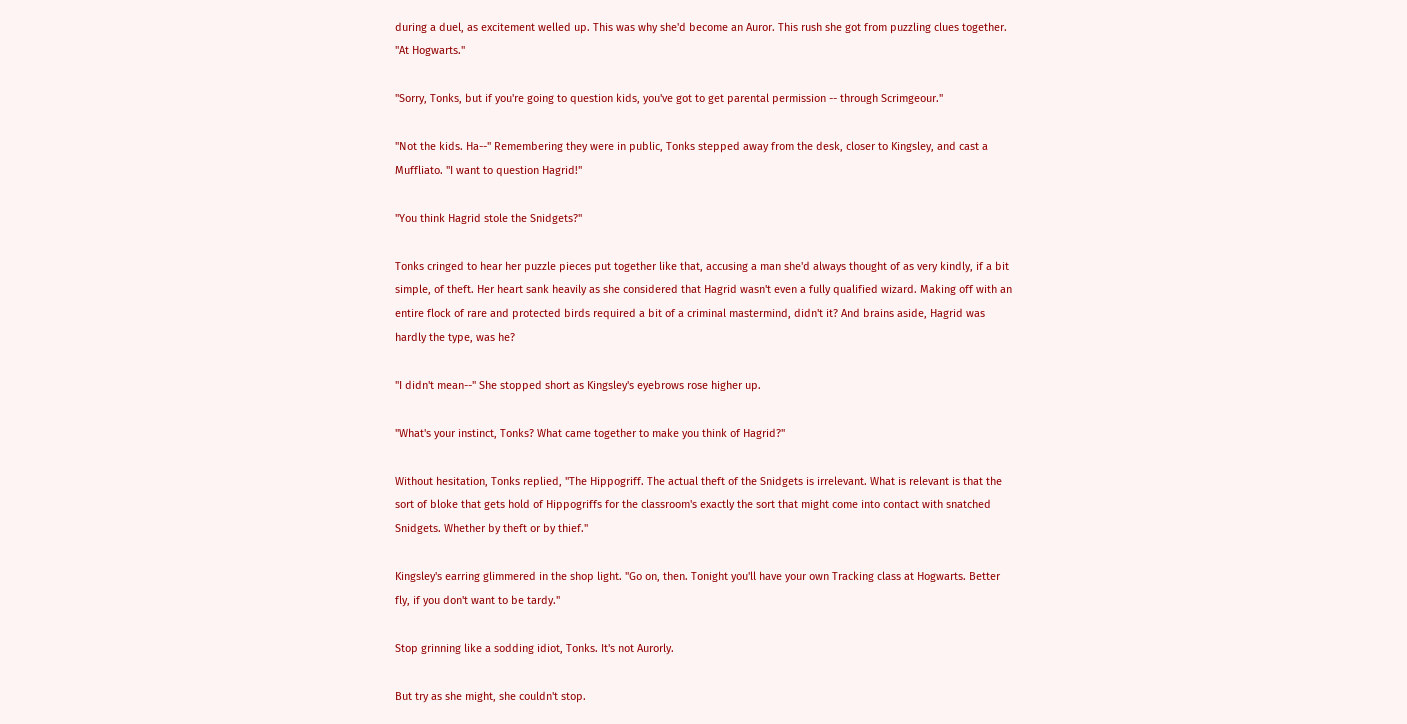during a duel, as excitement welled up. This was why she'd become an Auror. This rush she got from puzzling clues together. "At Hogwarts."

"Sorry, Tonks, but if you're going to question kids, you've got to get parental permission -- through Scrimgeour."

"Not the kids. Ha--" Remembering they were in public, Tonks stepped away from the desk, closer to Kingsley, and cast a Muffliato. "I want to question Hagrid!"

"You think Hagrid stole the Snidgets?"

Tonks cringed to hear her puzzle pieces put together like that, accusing a man she'd always thought of as very kindly, if a bit simple, of theft. Her heart sank heavily as she considered that Hagrid wasn't even a fully qualified wizard. Making off with an entire flock of rare and protected birds required a bit of a criminal mastermind, didn't it? And brains aside, Hagrid was hardly the type, was he?

"I didn't mean--" She stopped short as Kingsley's eyebrows rose higher up.

"What's your instinct, Tonks? What came together to make you think of Hagrid?"

Without hesitation, Tonks replied, "The Hippogriff. The actual theft of the Snidgets is irrelevant. What is relevant is that the sort of bloke that gets hold of Hippogriffs for the classroom's exactly the sort that might come into contact with snatched Snidgets. Whether by theft or by thief."

Kingsley's earring glimmered in the shop light. "Go on, then. Tonight you'll have your own Tracking class at Hogwarts. Better fly, if you don't want to be tardy."

Stop grinning like a sodding idiot, Tonks. It's not Aurorly.

But try as she might, she couldn't stop.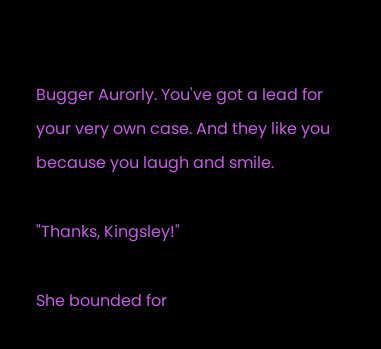Bugger Aurorly. You've got a lead for your very own case. And they like you because you laugh and smile.

"Thanks, Kingsley!"

She bounded for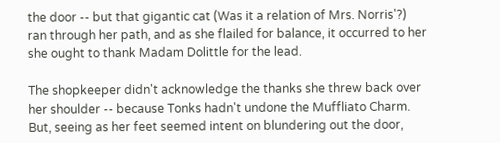the door -- but that gigantic cat (Was it a relation of Mrs. Norris'?) ran through her path, and as she flailed for balance, it occurred to her she ought to thank Madam Dolittle for the lead.

The shopkeeper didn't acknowledge the thanks she threw back over her shoulder -- because Tonks hadn't undone the Muffliato Charm. But, seeing as her feet seemed intent on blundering out the door,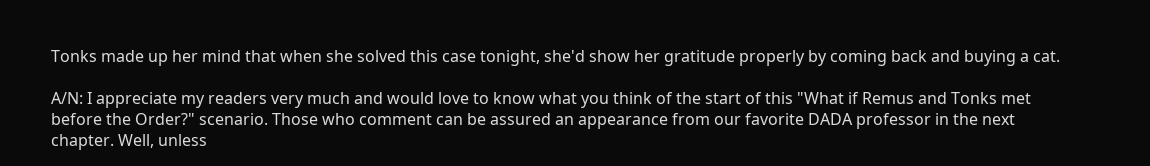Tonks made up her mind that when she solved this case tonight, she'd show her gratitude properly by coming back and buying a cat.

A/N: I appreciate my readers very much and would love to know what you think of the start of this "What if Remus and Tonks met before the Order?" scenario. Those who comment can be assured an appearance from our favorite DADA professor in the next chapter. Well, unless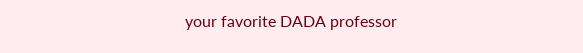your favorite DADA professor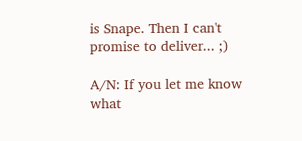is Snape. Then I can't promise to deliver... ;)

A/N: If you let me know what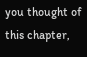you thought of this chapter,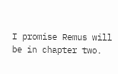I promise Remus will be in chapter two.